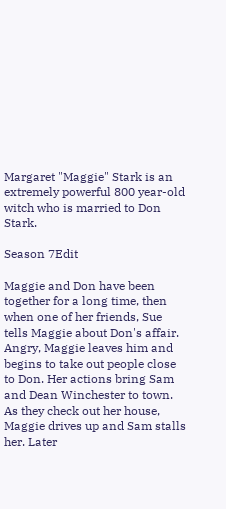Margaret "Maggie" Stark is an extremely powerful 800 year-old witch who is married to Don Stark.

Season 7Edit

Maggie and Don have been together for a long time, then when one of her friends, Sue tells Maggie about Don's affair. Angry, Maggie leaves him and begins to take out people close to Don. Her actions bring Sam and Dean Winchester to town. As they check out her house, Maggie drives up and Sam stalls her. Later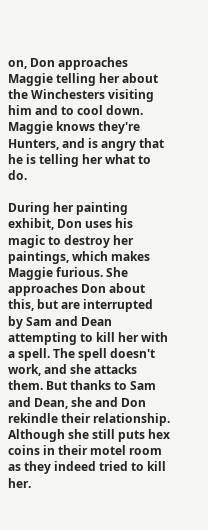on, Don approaches Maggie telling her about the Winchesters visiting him and to cool down. Maggie knows they're Hunters, and is angry that he is telling her what to do.

During her painting exhibit, Don uses his magic to destroy her paintings, which makes Maggie furious. She approaches Don about this, but are interrupted by Sam and Dean attempting to kill her with a spell. The spell doesn't work, and she attacks them. But thanks to Sam and Dean, she and Don rekindle their relationship. Although she still puts hex coins in their motel room as they indeed tried to kill her.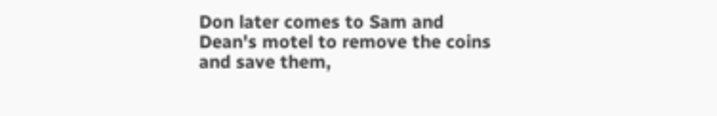Don later comes to Sam and Dean's motel to remove the coins and save them,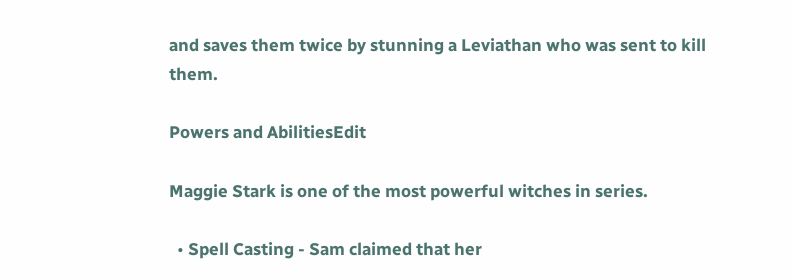and saves them twice by stunning a Leviathan who was sent to kill them.

Powers and AbilitiesEdit

Maggie Stark is one of the most powerful witches in series.

  • Spell Casting - Sam claimed that her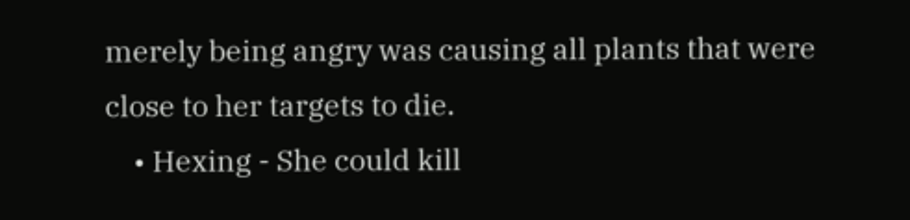merely being angry was causing all plants that were close to her targets to die.
    • Hexing - She could kill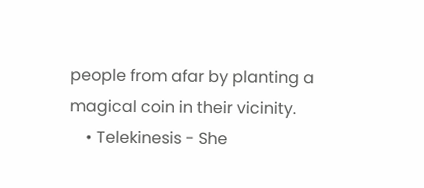people from afar by planting a magical coin in their vicinity.
    • Telekinesis - She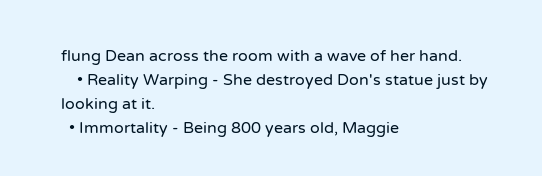flung Dean across the room with a wave of her hand.
    • Reality Warping - She destroyed Don's statue just by looking at it.
  • Immortality - Being 800 years old, Maggie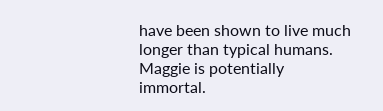have been shown to live much longer than typical humans. Maggie is potentially immortal.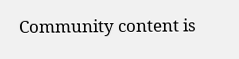Community content is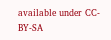available under CC-BY-SA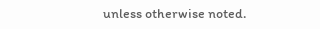unless otherwise noted.